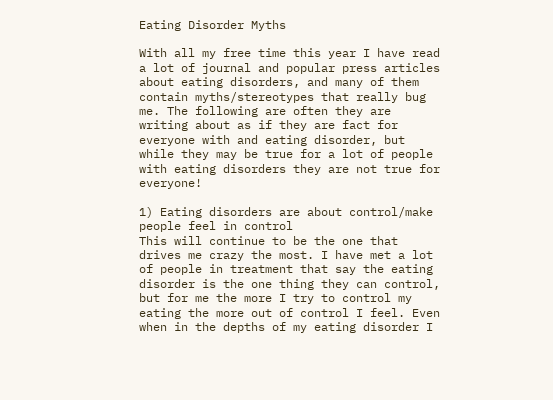Eating Disorder Myths

With all my free time this year I have read a lot of journal and popular press articles about eating disorders, and many of them contain myths/stereotypes that really bug me. The following are often they are writing about as if they are fact for everyone with and eating disorder, but while they may be true for a lot of people with eating disorders they are not true for everyone!

1) Eating disorders are about control/make people feel in control
This will continue to be the one that drives me crazy the most. I have met a lot of people in treatment that say the eating disorder is the one thing they can control, but for me the more I try to control my eating the more out of control I feel. Even when in the depths of my eating disorder I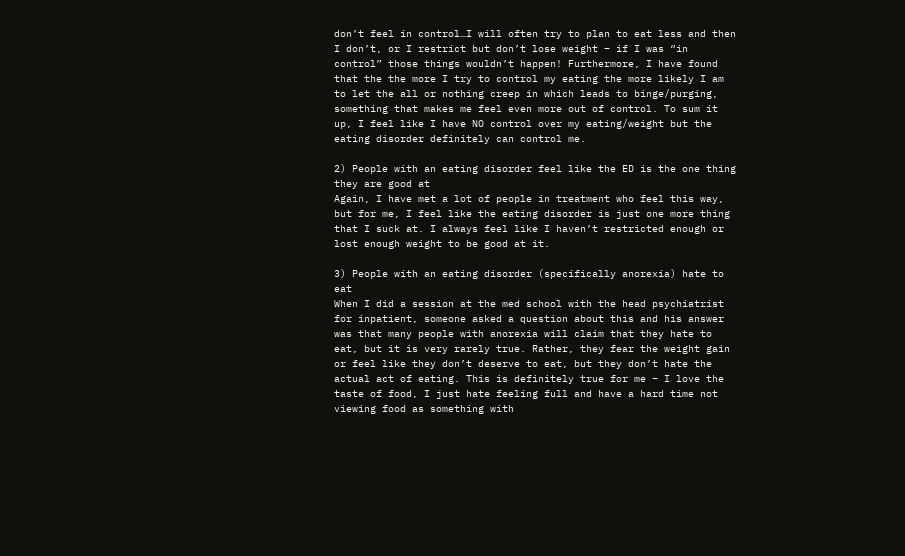don’t feel in control…I will often try to plan to eat less and then I don’t, or I restrict but don’t lose weight – if I was “in control” those things wouldn’t happen! Furthermore, I have found that the the more I try to control my eating the more likely I am to let the all or nothing creep in which leads to binge/purging, something that makes me feel even more out of control. To sum it up, I feel like I have NO control over my eating/weight but the eating disorder definitely can control me.

2) People with an eating disorder feel like the ED is the one thing they are good at
Again, I have met a lot of people in treatment who feel this way, but for me, I feel like the eating disorder is just one more thing that I suck at. I always feel like I haven’t restricted enough or lost enough weight to be good at it.

3) People with an eating disorder (specifically anorexia) hate to eat
When I did a session at the med school with the head psychiatrist for inpatient, someone asked a question about this and his answer was that many people with anorexia will claim that they hate to eat, but it is very rarely true. Rather, they fear the weight gain or feel like they don’t deserve to eat, but they don’t hate the actual act of eating. This is definitely true for me – I love the taste of food, I just hate feeling full and have a hard time not viewing food as something with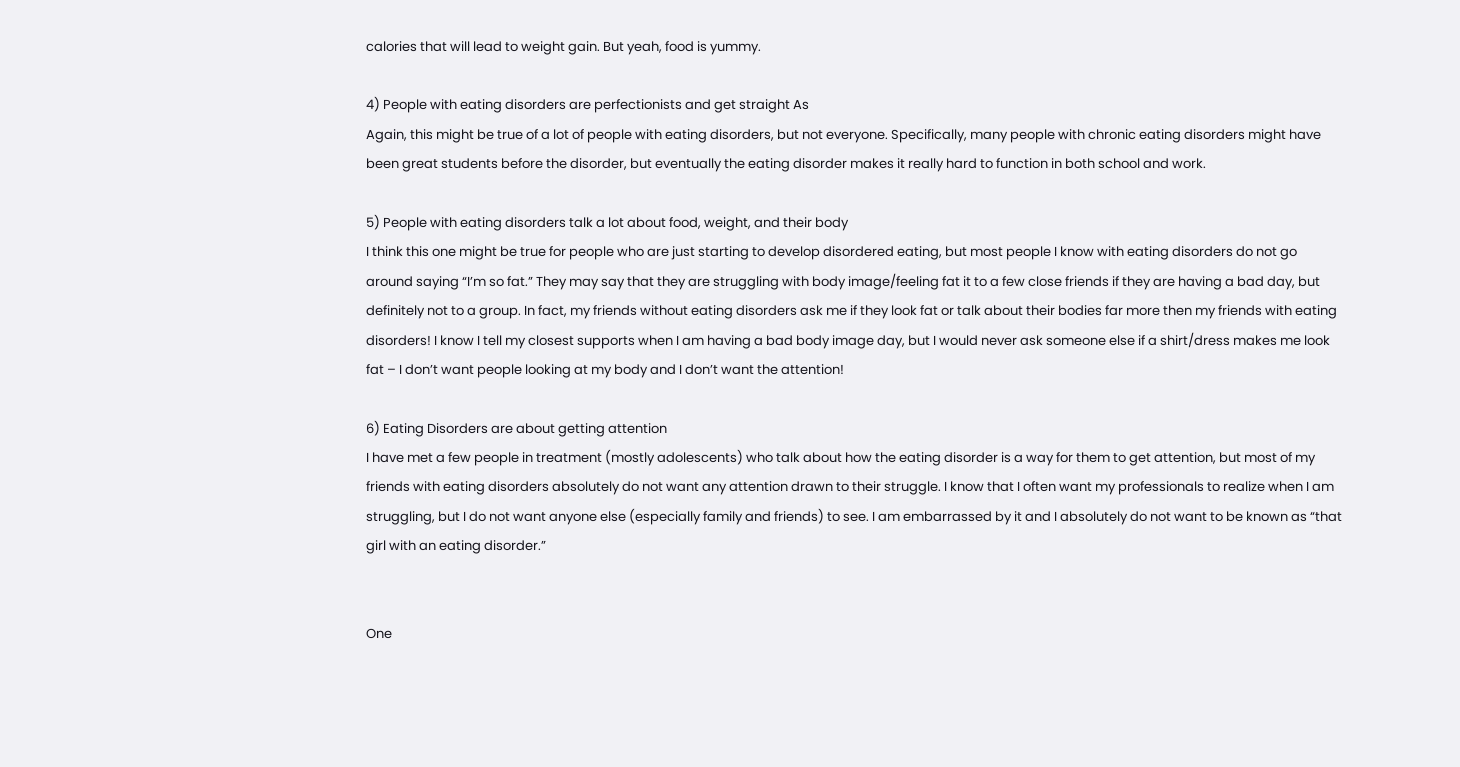calories that will lead to weight gain. But yeah, food is yummy.

4) People with eating disorders are perfectionists and get straight As
Again, this might be true of a lot of people with eating disorders, but not everyone. Specifically, many people with chronic eating disorders might have been great students before the disorder, but eventually the eating disorder makes it really hard to function in both school and work.

5) People with eating disorders talk a lot about food, weight, and their body
I think this one might be true for people who are just starting to develop disordered eating, but most people I know with eating disorders do not go around saying “I’m so fat.” They may say that they are struggling with body image/feeling fat it to a few close friends if they are having a bad day, but definitely not to a group. In fact, my friends without eating disorders ask me if they look fat or talk about their bodies far more then my friends with eating disorders! I know I tell my closest supports when I am having a bad body image day, but I would never ask someone else if a shirt/dress makes me look fat – I don’t want people looking at my body and I don’t want the attention!

6) Eating Disorders are about getting attention
I have met a few people in treatment (mostly adolescents) who talk about how the eating disorder is a way for them to get attention, but most of my friends with eating disorders absolutely do not want any attention drawn to their struggle. I know that I often want my professionals to realize when I am struggling, but I do not want anyone else (especially family and friends) to see. I am embarrassed by it and I absolutely do not want to be known as “that girl with an eating disorder.”


One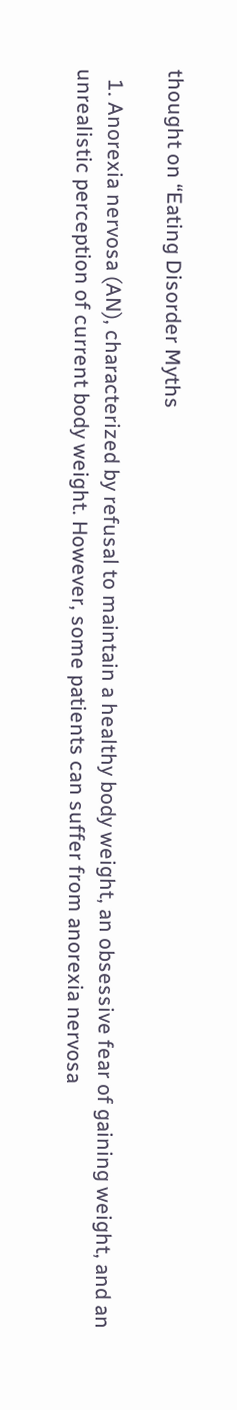thought on “Eating Disorder Myths

  1. Anorexia nervosa (AN), characterized by refusal to maintain a healthy body weight, an obsessive fear of gaining weight, and an unrealistic perception of current body weight. However, some patients can suffer from anorexia nervosa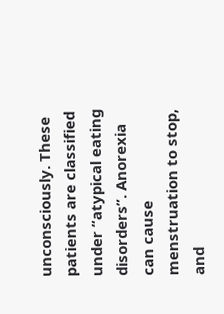unconsciously. These patients are classified under “atypical eating disorders”. Anorexia can cause menstruation to stop, and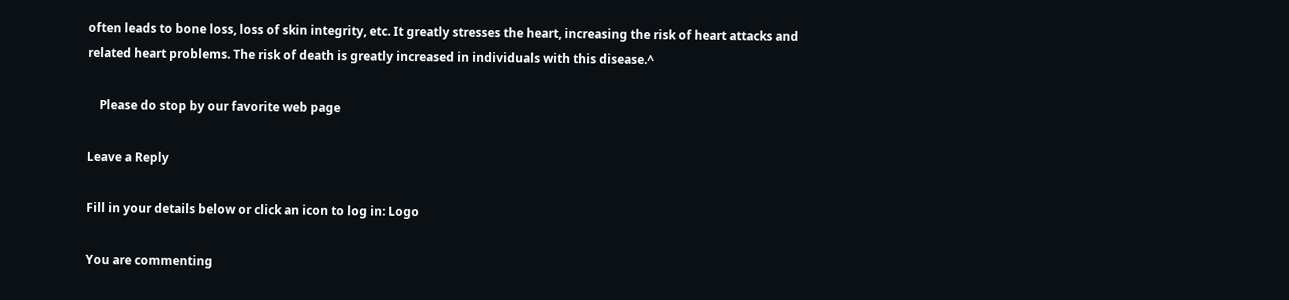often leads to bone loss, loss of skin integrity, etc. It greatly stresses the heart, increasing the risk of heart attacks and related heart problems. The risk of death is greatly increased in individuals with this disease.^

    Please do stop by our favorite web page

Leave a Reply

Fill in your details below or click an icon to log in: Logo

You are commenting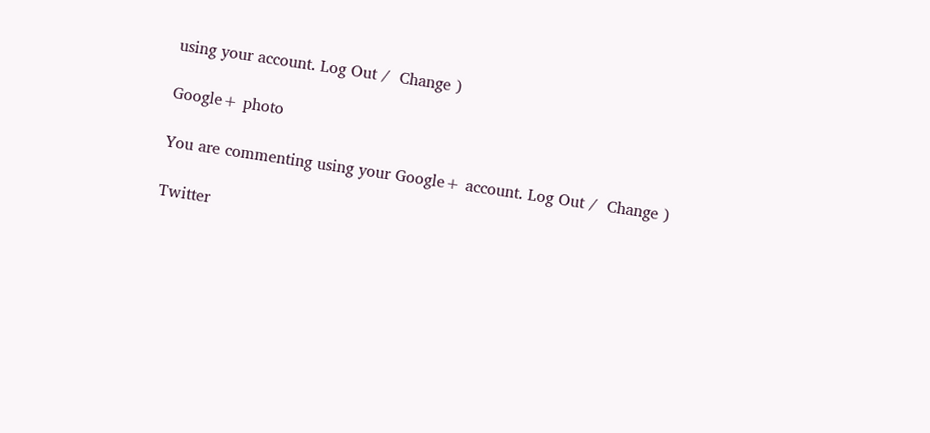using your account. Log Out /  Change )

Google+ photo

You are commenting using your Google+ account. Log Out /  Change )

Twitter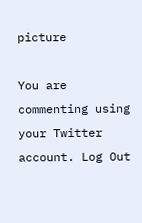picture

You are commenting using your Twitter account. Log Out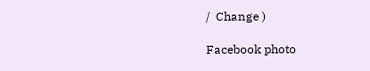/  Change )

Facebook photo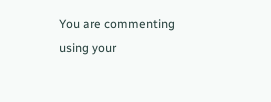You are commenting using your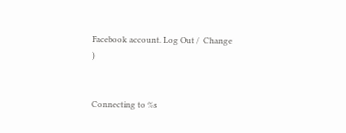Facebook account. Log Out /  Change )


Connecting to %s